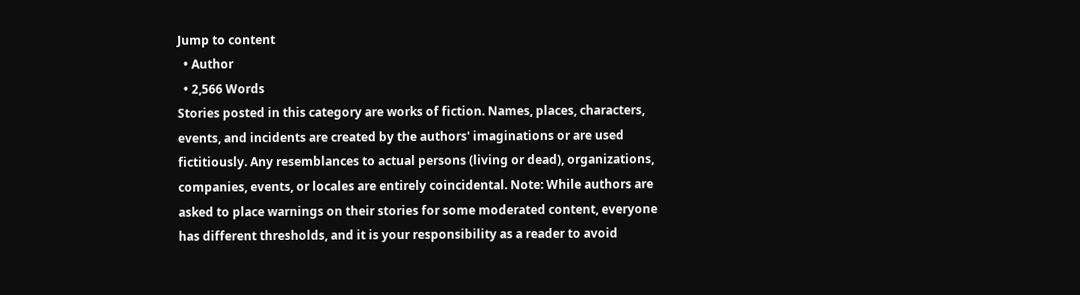Jump to content
  • Author
  • 2,566 Words
Stories posted in this category are works of fiction. Names, places, characters, events, and incidents are created by the authors' imaginations or are used fictitiously. Any resemblances to actual persons (living or dead), organizations, companies, events, or locales are entirely coincidental. Note: While authors are asked to place warnings on their stories for some moderated content, everyone has different thresholds, and it is your responsibility as a reader to avoid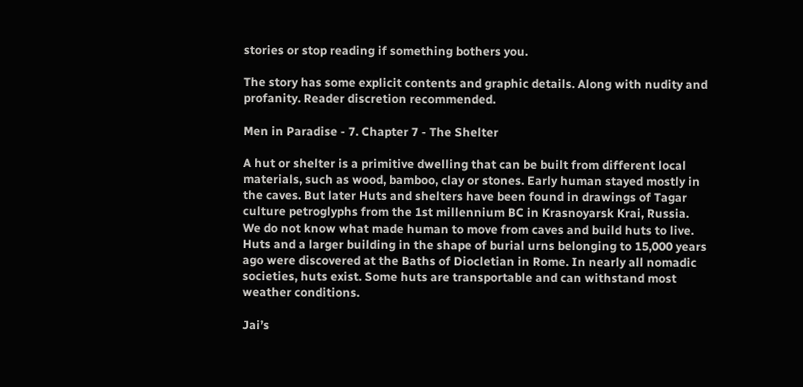stories or stop reading if something bothers you.

The story has some explicit contents and graphic details. Along with nudity and profanity. Reader discretion recommended.

Men in Paradise - 7. Chapter 7 - The Shelter

A hut or shelter is a primitive dwelling that can be built from different local materials, such as wood, bamboo, clay or stones. Early human stayed mostly in the caves. But later Huts and shelters have been found in drawings of Tagar culture petroglyphs from the 1st millennium BC in Krasnoyarsk Krai, Russia. We do not know what made human to move from caves and build huts to live. Huts and a larger building in the shape of burial urns belonging to 15,000 years ago were discovered at the Baths of Diocletian in Rome. In nearly all nomadic societies, huts exist. Some huts are transportable and can withstand most weather conditions.

Jai’s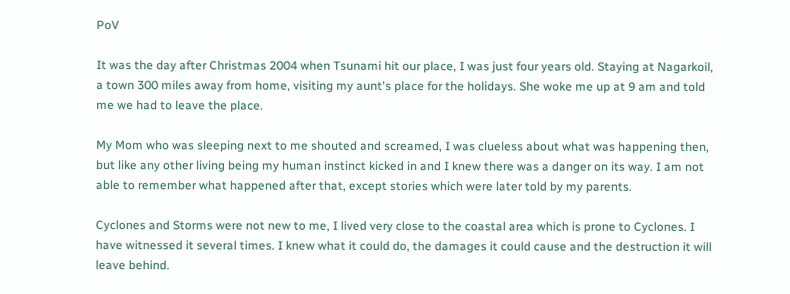PoV

It was the day after Christmas 2004 when Tsunami hit our place, I was just four years old. Staying at Nagarkoil, a town 300 miles away from home, visiting my aunt's place for the holidays. She woke me up at 9 am and told me we had to leave the place.

My Mom who was sleeping next to me shouted and screamed, I was clueless about what was happening then, but like any other living being my human instinct kicked in and I knew there was a danger on its way. I am not able to remember what happened after that, except stories which were later told by my parents.

Cyclones and Storms were not new to me, I lived very close to the coastal area which is prone to Cyclones. I have witnessed it several times. I knew what it could do, the damages it could cause and the destruction it will leave behind.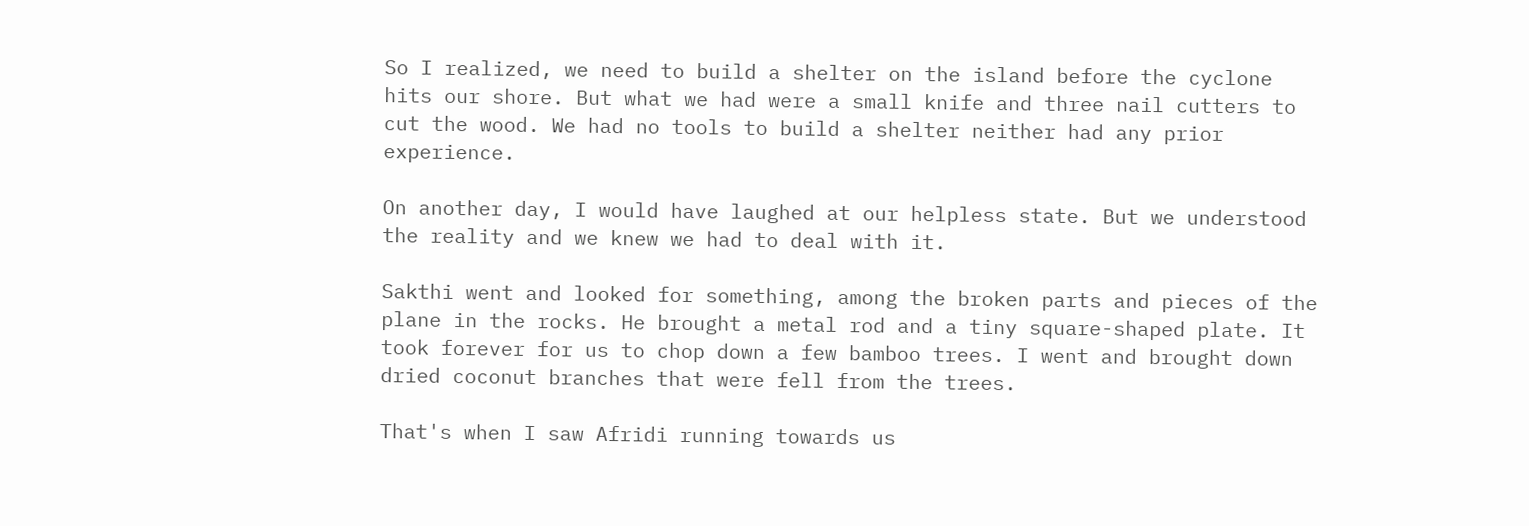So I realized, we need to build a shelter on the island before the cyclone hits our shore. But what we had were a small knife and three nail cutters to cut the wood. We had no tools to build a shelter neither had any prior experience.

On another day, I would have laughed at our helpless state. But we understood the reality and we knew we had to deal with it.

Sakthi went and looked for something, among the broken parts and pieces of the plane in the rocks. He brought a metal rod and a tiny square-shaped plate. It took forever for us to chop down a few bamboo trees. I went and brought down dried coconut branches that were fell from the trees.

That's when I saw Afridi running towards us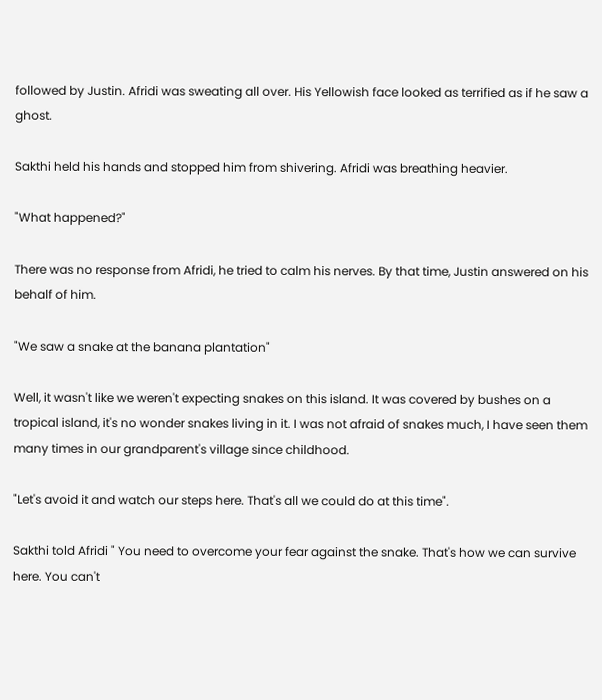followed by Justin. Afridi was sweating all over. His Yellowish face looked as terrified as if he saw a ghost.

Sakthi held his hands and stopped him from shivering. Afridi was breathing heavier.

"What happened?"

There was no response from Afridi, he tried to calm his nerves. By that time, Justin answered on his behalf of him.

"We saw a snake at the banana plantation"

Well, it wasn't like we weren't expecting snakes on this island. It was covered by bushes on a tropical island, it's no wonder snakes living in it. I was not afraid of snakes much, I have seen them many times in our grandparent's village since childhood.

"Let's avoid it and watch our steps here. That's all we could do at this time".

Sakthi told Afridi " You need to overcome your fear against the snake. That's how we can survive here. You can't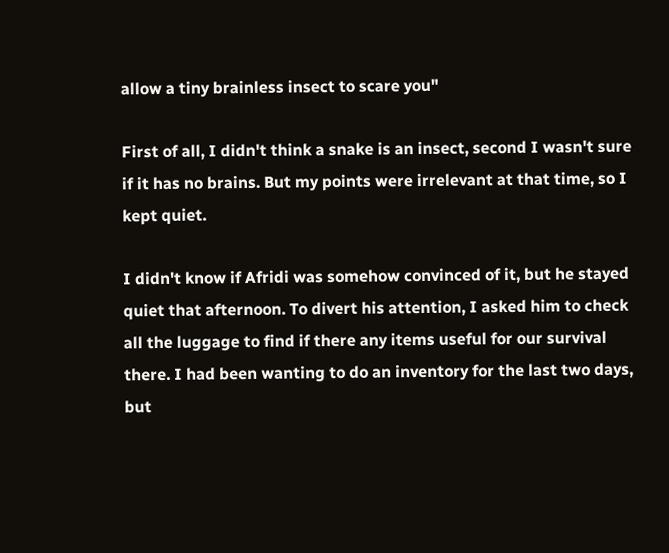allow a tiny brainless insect to scare you"

First of all, I didn't think a snake is an insect, second I wasn't sure if it has no brains. But my points were irrelevant at that time, so I kept quiet.

I didn't know if Afridi was somehow convinced of it, but he stayed quiet that afternoon. To divert his attention, I asked him to check all the luggage to find if there any items useful for our survival there. I had been wanting to do an inventory for the last two days, but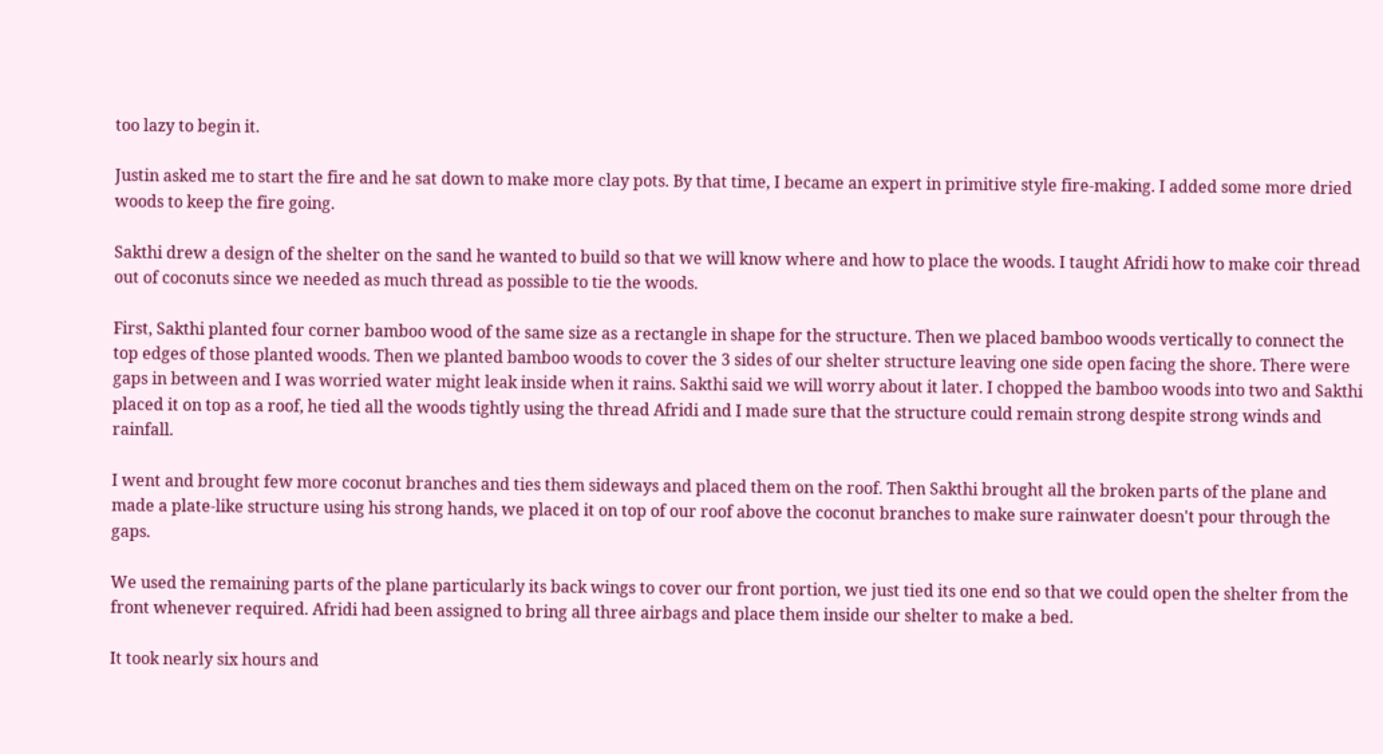too lazy to begin it.

Justin asked me to start the fire and he sat down to make more clay pots. By that time, I became an expert in primitive style fire-making. I added some more dried woods to keep the fire going.

Sakthi drew a design of the shelter on the sand he wanted to build so that we will know where and how to place the woods. I taught Afridi how to make coir thread out of coconuts since we needed as much thread as possible to tie the woods.

First, Sakthi planted four corner bamboo wood of the same size as a rectangle in shape for the structure. Then we placed bamboo woods vertically to connect the top edges of those planted woods. Then we planted bamboo woods to cover the 3 sides of our shelter structure leaving one side open facing the shore. There were gaps in between and I was worried water might leak inside when it rains. Sakthi said we will worry about it later. I chopped the bamboo woods into two and Sakthi placed it on top as a roof, he tied all the woods tightly using the thread Afridi and I made sure that the structure could remain strong despite strong winds and rainfall.

I went and brought few more coconut branches and ties them sideways and placed them on the roof. Then Sakthi brought all the broken parts of the plane and made a plate-like structure using his strong hands, we placed it on top of our roof above the coconut branches to make sure rainwater doesn't pour through the gaps.

We used the remaining parts of the plane particularly its back wings to cover our front portion, we just tied its one end so that we could open the shelter from the front whenever required. Afridi had been assigned to bring all three airbags and place them inside our shelter to make a bed.

It took nearly six hours and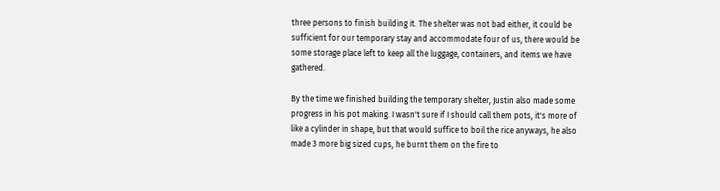three persons to finish building it. The shelter was not bad either, it could be sufficient for our temporary stay and accommodate four of us, there would be some storage place left to keep all the luggage, containers, and items we have gathered.

By the time we finished building the temporary shelter, Justin also made some progress in his pot making. I wasn't sure if I should call them pots, it's more of like a cylinder in shape, but that would suffice to boil the rice anyways, he also made 3 more big sized cups, he burnt them on the fire to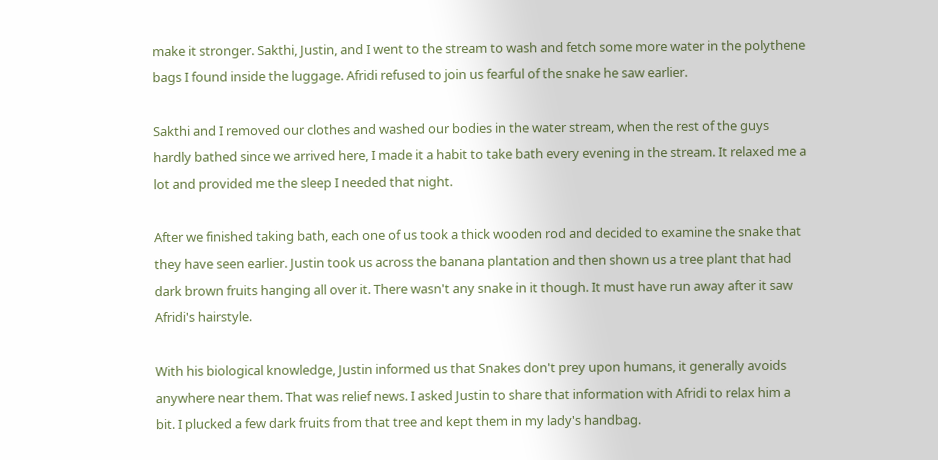make it stronger. Sakthi, Justin, and I went to the stream to wash and fetch some more water in the polythene bags I found inside the luggage. Afridi refused to join us fearful of the snake he saw earlier.

Sakthi and I removed our clothes and washed our bodies in the water stream, when the rest of the guys hardly bathed since we arrived here, I made it a habit to take bath every evening in the stream. It relaxed me a lot and provided me the sleep I needed that night.

After we finished taking bath, each one of us took a thick wooden rod and decided to examine the snake that they have seen earlier. Justin took us across the banana plantation and then shown us a tree plant that had dark brown fruits hanging all over it. There wasn't any snake in it though. It must have run away after it saw Afridi's hairstyle.

With his biological knowledge, Justin informed us that Snakes don't prey upon humans, it generally avoids anywhere near them. That was relief news. I asked Justin to share that information with Afridi to relax him a bit. I plucked a few dark fruits from that tree and kept them in my lady's handbag.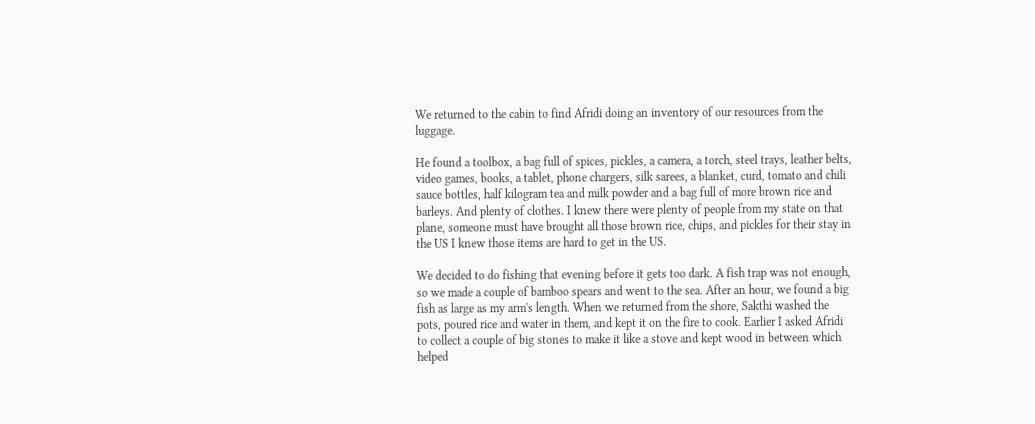We returned to the cabin to find Afridi doing an inventory of our resources from the luggage.

He found a toolbox, a bag full of spices, pickles, a camera, a torch, steel trays, leather belts, video games, books, a tablet, phone chargers, silk sarees, a blanket, curd, tomato and chili sauce bottles, half kilogram tea and milk powder and a bag full of more brown rice and barleys. And plenty of clothes. I knew there were plenty of people from my state on that plane, someone must have brought all those brown rice, chips, and pickles for their stay in the US I knew those items are hard to get in the US.

We decided to do fishing that evening before it gets too dark. A fish trap was not enough, so we made a couple of bamboo spears and went to the sea. After an hour, we found a big fish as large as my arm's length. When we returned from the shore, Sakthi washed the pots, poured rice and water in them, and kept it on the fire to cook. Earlier I asked Afridi to collect a couple of big stones to make it like a stove and kept wood in between which helped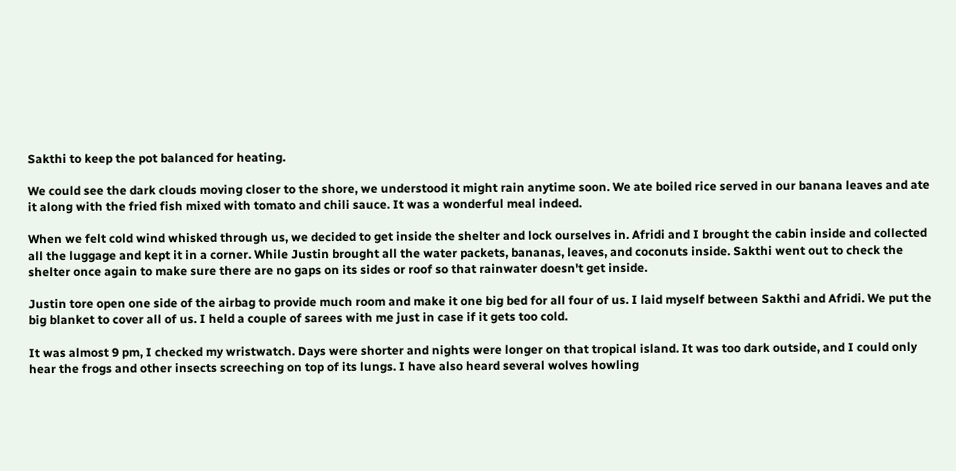Sakthi to keep the pot balanced for heating.

We could see the dark clouds moving closer to the shore, we understood it might rain anytime soon. We ate boiled rice served in our banana leaves and ate it along with the fried fish mixed with tomato and chili sauce. It was a wonderful meal indeed.

When we felt cold wind whisked through us, we decided to get inside the shelter and lock ourselves in. Afridi and I brought the cabin inside and collected all the luggage and kept it in a corner. While Justin brought all the water packets, bananas, leaves, and coconuts inside. Sakthi went out to check the shelter once again to make sure there are no gaps on its sides or roof so that rainwater doesn't get inside.

Justin tore open one side of the airbag to provide much room and make it one big bed for all four of us. I laid myself between Sakthi and Afridi. We put the big blanket to cover all of us. I held a couple of sarees with me just in case if it gets too cold.

It was almost 9 pm, I checked my wristwatch. Days were shorter and nights were longer on that tropical island. It was too dark outside, and I could only hear the frogs and other insects screeching on top of its lungs. I have also heard several wolves howling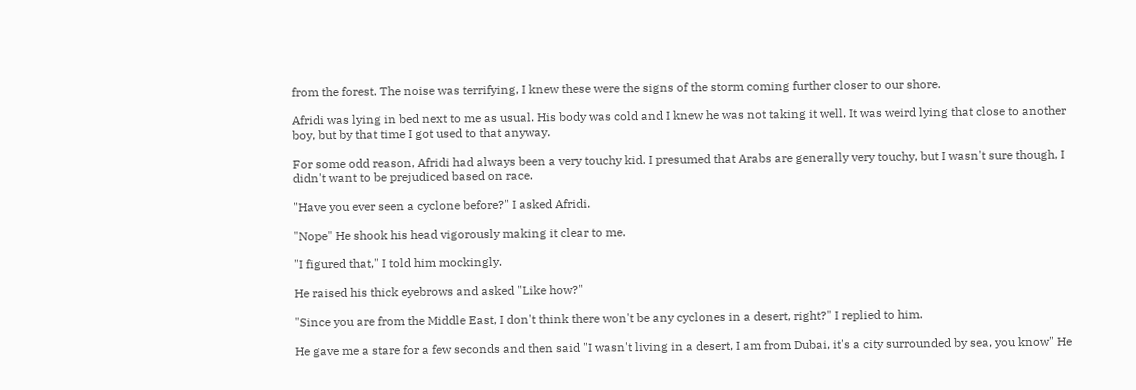from the forest. The noise was terrifying, I knew these were the signs of the storm coming further closer to our shore.

Afridi was lying in bed next to me as usual. His body was cold and I knew he was not taking it well. It was weird lying that close to another boy, but by that time I got used to that anyway.

For some odd reason, Afridi had always been a very touchy kid. I presumed that Arabs are generally very touchy, but I wasn't sure though, I didn't want to be prejudiced based on race.

"Have you ever seen a cyclone before?" I asked Afridi.

"Nope" He shook his head vigorously making it clear to me.

"I figured that," I told him mockingly.

He raised his thick eyebrows and asked "Like how?"

"Since you are from the Middle East, I don't think there won't be any cyclones in a desert, right?" I replied to him.

He gave me a stare for a few seconds and then said "I wasn't living in a desert, I am from Dubai, it's a city surrounded by sea, you know" He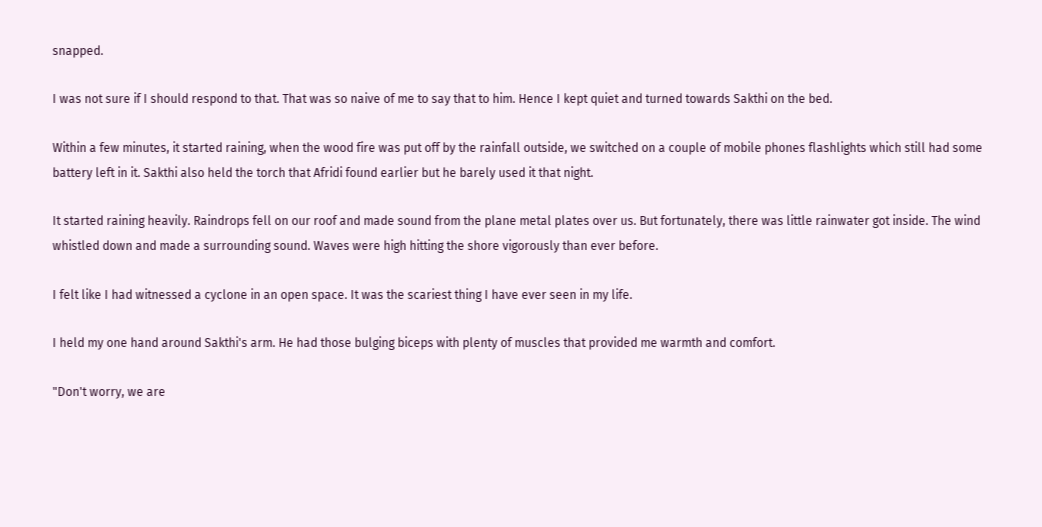snapped.

I was not sure if I should respond to that. That was so naive of me to say that to him. Hence I kept quiet and turned towards Sakthi on the bed.

Within a few minutes, it started raining, when the wood fire was put off by the rainfall outside, we switched on a couple of mobile phones flashlights which still had some battery left in it. Sakthi also held the torch that Afridi found earlier but he barely used it that night.

It started raining heavily. Raindrops fell on our roof and made sound from the plane metal plates over us. But fortunately, there was little rainwater got inside. The wind whistled down and made a surrounding sound. Waves were high hitting the shore vigorously than ever before.

I felt like I had witnessed a cyclone in an open space. It was the scariest thing I have ever seen in my life.

I held my one hand around Sakthi's arm. He had those bulging biceps with plenty of muscles that provided me warmth and comfort.

"Don't worry, we are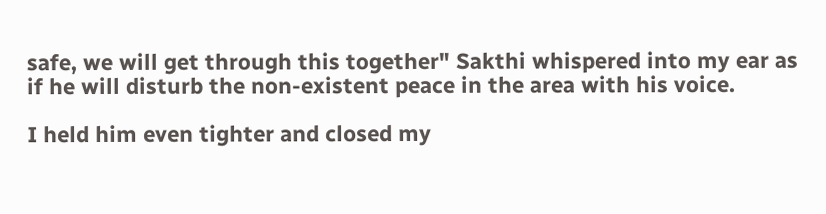safe, we will get through this together" Sakthi whispered into my ear as if he will disturb the non-existent peace in the area with his voice.

I held him even tighter and closed my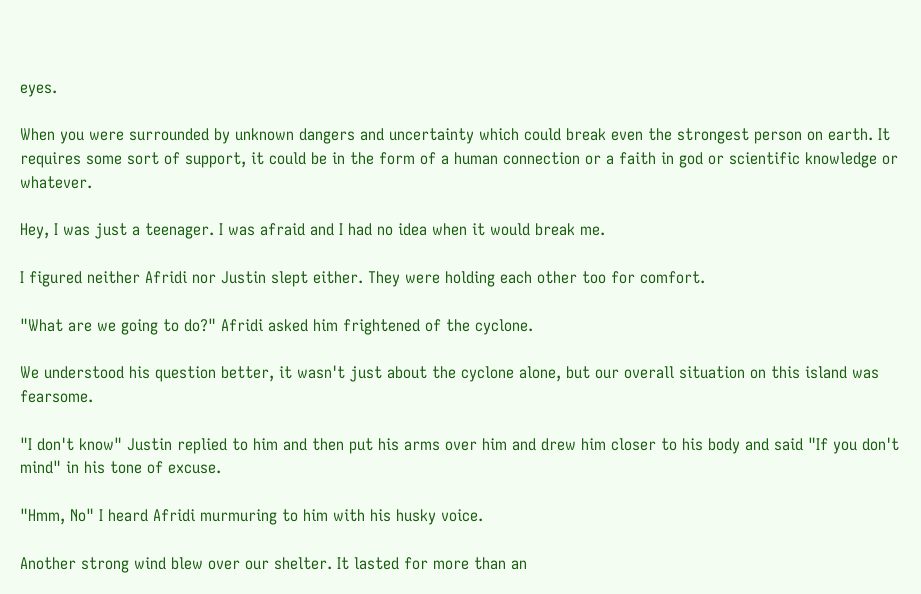eyes.

When you were surrounded by unknown dangers and uncertainty which could break even the strongest person on earth. It requires some sort of support, it could be in the form of a human connection or a faith in god or scientific knowledge or whatever.

Hey, I was just a teenager. I was afraid and I had no idea when it would break me.

I figured neither Afridi nor Justin slept either. They were holding each other too for comfort.

"What are we going to do?" Afridi asked him frightened of the cyclone.

We understood his question better, it wasn't just about the cyclone alone, but our overall situation on this island was fearsome.

"I don't know" Justin replied to him and then put his arms over him and drew him closer to his body and said "If you don't mind" in his tone of excuse.

"Hmm, No" I heard Afridi murmuring to him with his husky voice.

Another strong wind blew over our shelter. It lasted for more than an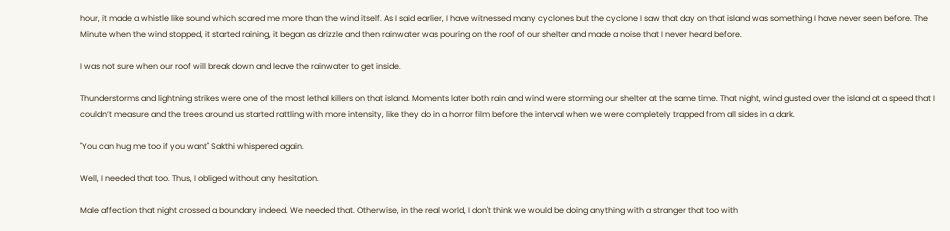hour, it made a whistle like sound which scared me more than the wind itself. As I said earlier, I have witnessed many cyclones but the cyclone I saw that day on that island was something I have never seen before. The Minute when the wind stopped, it started raining, it began as drizzle and then rainwater was pouring on the roof of our shelter and made a noise that I never heard before.

I was not sure when our roof will break down and leave the rainwater to get inside.

Thunderstorms and lightning strikes were one of the most lethal killers on that island. Moments later both rain and wind were storming our shelter at the same time. That night, wind gusted over the island at a speed that I couldn’t measure and the trees around us started rattling with more intensity, like they do in a horror film before the interval when we were completely trapped from all sides in a dark.

"You can hug me too if you want" Sakthi whispered again.

Well, I needed that too. Thus, I obliged without any hesitation.

Male affection that night crossed a boundary indeed. We needed that. Otherwise, in the real world, I don't think we would be doing anything with a stranger that too with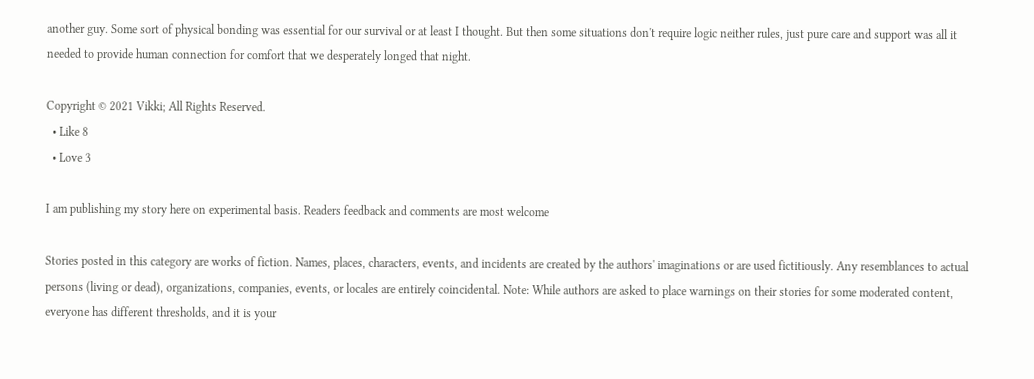another guy. Some sort of physical bonding was essential for our survival or at least I thought. But then some situations don't require logic neither rules, just pure care and support was all it needed to provide human connection for comfort that we desperately longed that night.

Copyright © 2021 Vikki; All Rights Reserved.
  • Like 8
  • Love 3

I am publishing my story here on experimental basis. Readers feedback and comments are most welcome

Stories posted in this category are works of fiction. Names, places, characters, events, and incidents are created by the authors' imaginations or are used fictitiously. Any resemblances to actual persons (living or dead), organizations, companies, events, or locales are entirely coincidental. Note: While authors are asked to place warnings on their stories for some moderated content, everyone has different thresholds, and it is your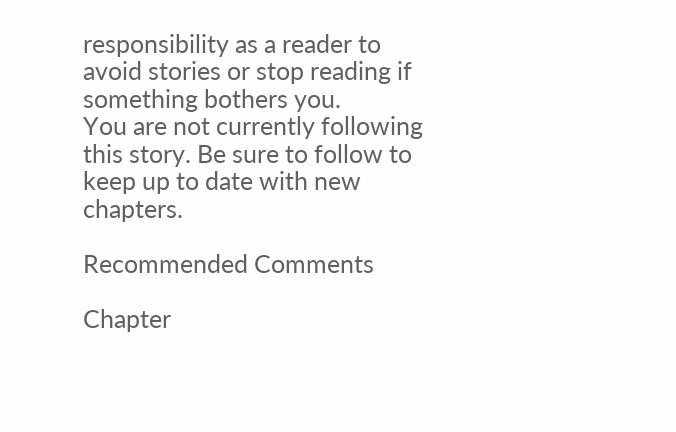responsibility as a reader to avoid stories or stop reading if something bothers you.
You are not currently following this story. Be sure to follow to keep up to date with new chapters.

Recommended Comments

Chapter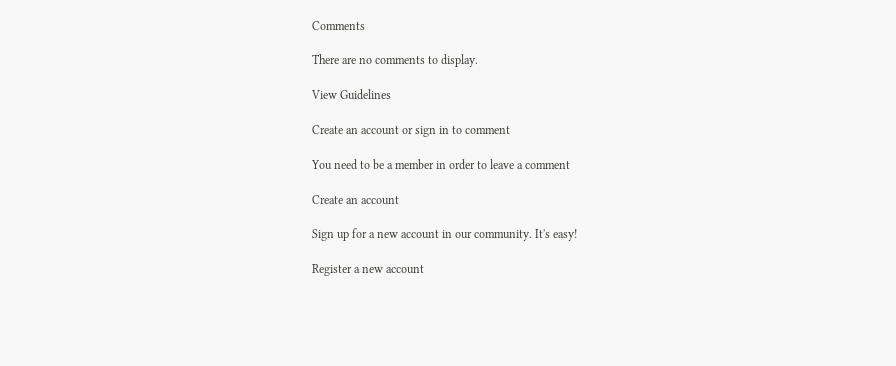Comments

There are no comments to display.

View Guidelines

Create an account or sign in to comment

You need to be a member in order to leave a comment

Create an account

Sign up for a new account in our community. It's easy!

Register a new account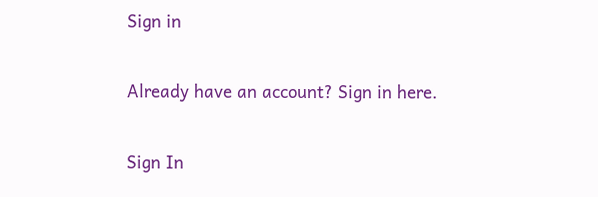Sign in

Already have an account? Sign in here.

Sign In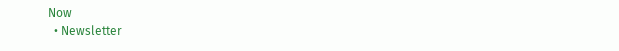Now
  • Newsletter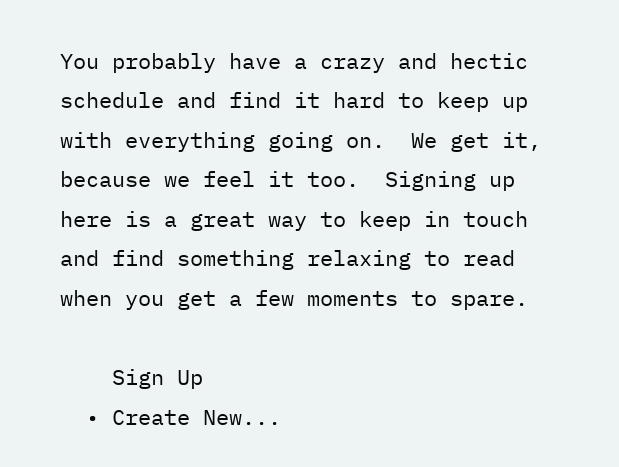You probably have a crazy and hectic schedule and find it hard to keep up with everything going on.  We get it, because we feel it too.  Signing up here is a great way to keep in touch and find something relaxing to read when you get a few moments to spare.

    Sign Up
  • Create New...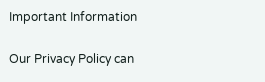Important Information

Our Privacy Policy can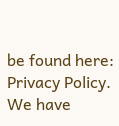be found here: Privacy Policy. We have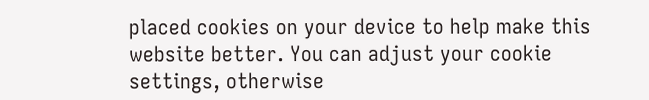placed cookies on your device to help make this website better. You can adjust your cookie settings, otherwise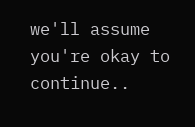we'll assume you're okay to continue..